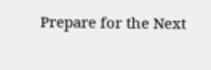Prepare for the Next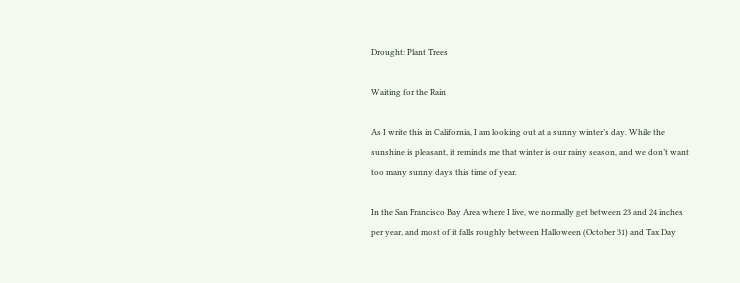Drought: Plant Trees

Waiting for the Rain

As I write this in California, I am looking out at a sunny winter’s day. While the sunshine is pleasant, it reminds me that winter is our rainy season, and we don’t want too many sunny days this time of year.

In the San Francisco Bay Area where I live, we normally get between 23 and 24 inches per year, and most of it falls roughly between Halloween (October 31) and Tax Day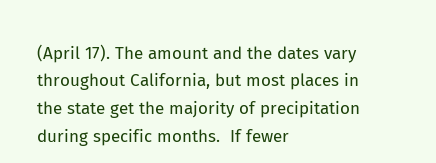(April 17). The amount and the dates vary throughout California, but most places in the state get the majority of precipitation during specific months.  If fewer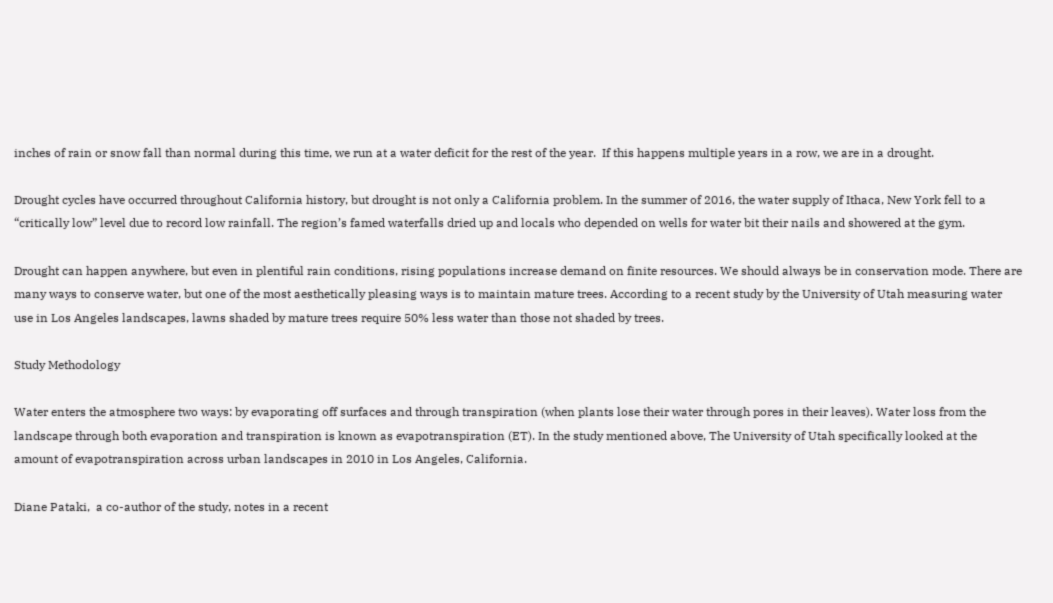inches of rain or snow fall than normal during this time, we run at a water deficit for the rest of the year.  If this happens multiple years in a row, we are in a drought.

Drought cycles have occurred throughout California history, but drought is not only a California problem. In the summer of 2016, the water supply of Ithaca, New York fell to a “critically low” level due to record low rainfall. The region’s famed waterfalls dried up and locals who depended on wells for water bit their nails and showered at the gym.

Drought can happen anywhere, but even in plentiful rain conditions, rising populations increase demand on finite resources. We should always be in conservation mode. There are many ways to conserve water, but one of the most aesthetically pleasing ways is to maintain mature trees. According to a recent study by the University of Utah measuring water use in Los Angeles landscapes, lawns shaded by mature trees require 50% less water than those not shaded by trees.

Study Methodology

Water enters the atmosphere two ways: by evaporating off surfaces and through transpiration (when plants lose their water through pores in their leaves). Water loss from the landscape through both evaporation and transpiration is known as evapotranspiration (ET). In the study mentioned above, The University of Utah specifically looked at the amount of evapotranspiration across urban landscapes in 2010 in Los Angeles, California.

Diane Pataki,  a co-author of the study, notes in a recent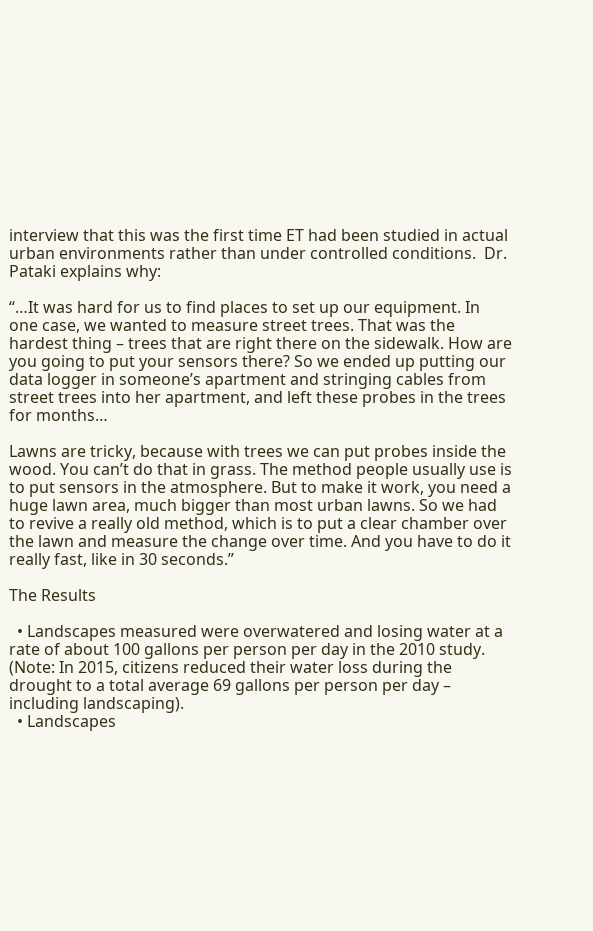interview that this was the first time ET had been studied in actual urban environments rather than under controlled conditions.  Dr. Pataki explains why:

“…It was hard for us to find places to set up our equipment. In one case, we wanted to measure street trees. That was the hardest thing – trees that are right there on the sidewalk. How are you going to put your sensors there? So we ended up putting our data logger in someone’s apartment and stringing cables from street trees into her apartment, and left these probes in the trees for months…

Lawns are tricky, because with trees we can put probes inside the wood. You can’t do that in grass. The method people usually use is to put sensors in the atmosphere. But to make it work, you need a huge lawn area, much bigger than most urban lawns. So we had to revive a really old method, which is to put a clear chamber over the lawn and measure the change over time. And you have to do it really fast, like in 30 seconds.”

The Results

  • Landscapes measured were overwatered and losing water at a rate of about 100 gallons per person per day in the 2010 study. (Note: In 2015, citizens reduced their water loss during the drought to a total average 69 gallons per person per day – including landscaping).
  • Landscapes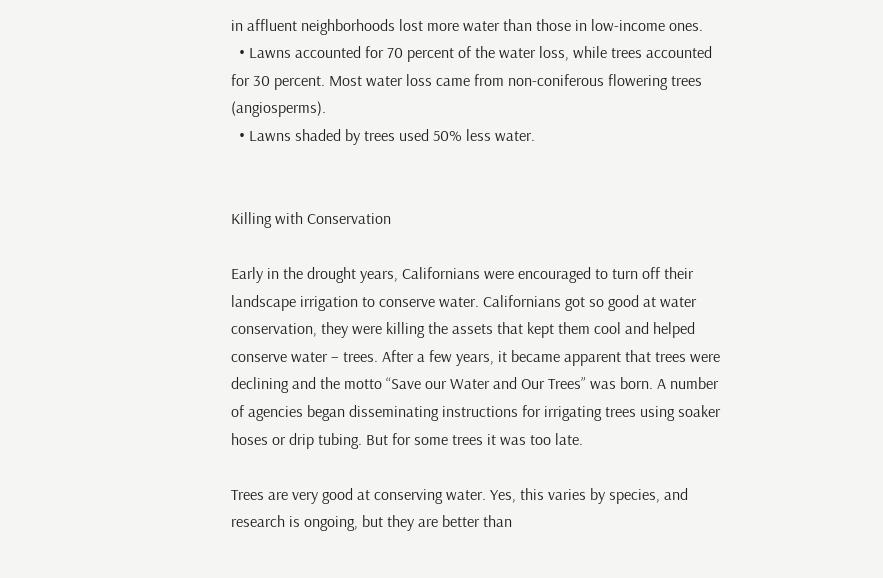in affluent neighborhoods lost more water than those in low-income ones.
  • Lawns accounted for 70 percent of the water loss, while trees accounted for 30 percent. Most water loss came from non-coniferous flowering trees (angiosperms).
  • Lawns shaded by trees used 50% less water.


Killing with Conservation

Early in the drought years, Californians were encouraged to turn off their landscape irrigation to conserve water. Californians got so good at water conservation, they were killing the assets that kept them cool and helped conserve water – trees. After a few years, it became apparent that trees were declining and the motto “Save our Water and Our Trees” was born. A number of agencies began disseminating instructions for irrigating trees using soaker hoses or drip tubing. But for some trees it was too late.

Trees are very good at conserving water. Yes, this varies by species, and research is ongoing, but they are better than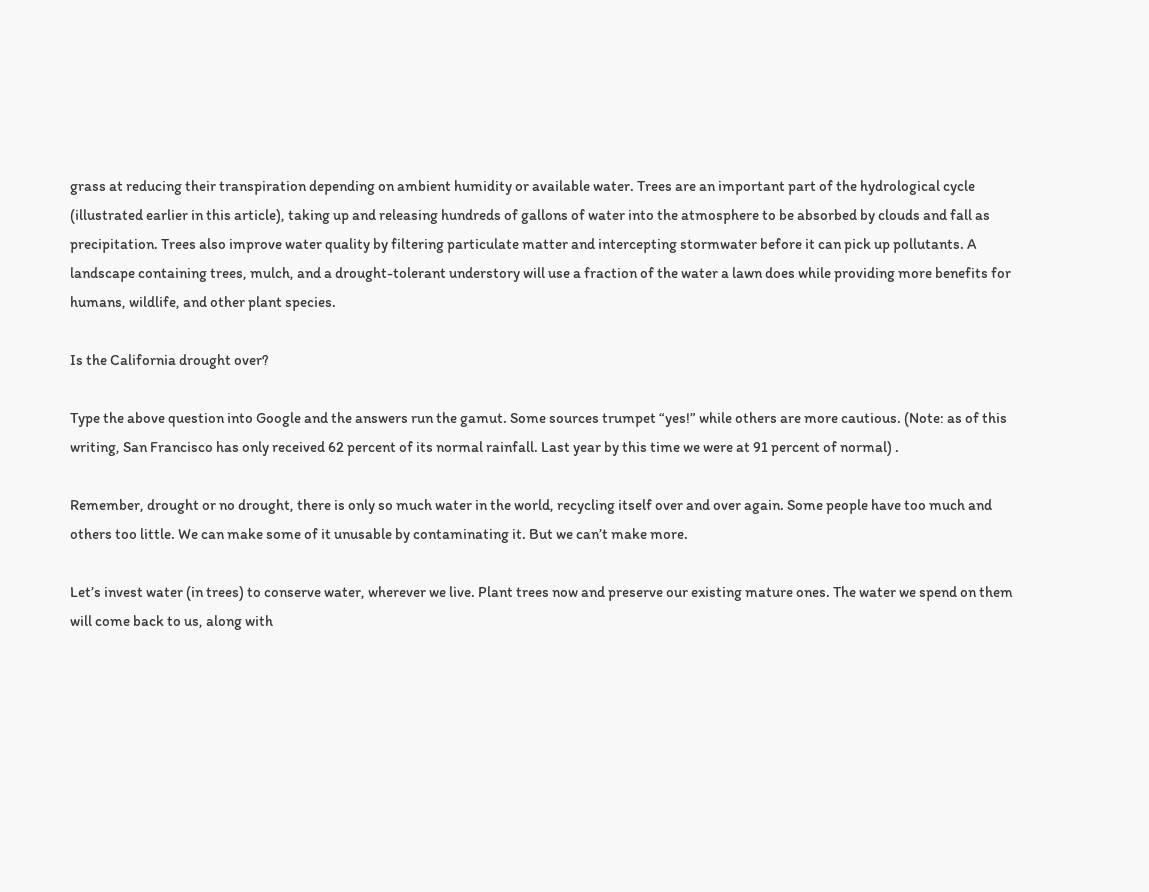grass at reducing their transpiration depending on ambient humidity or available water. Trees are an important part of the hydrological cycle (illustrated earlier in this article), taking up and releasing hundreds of gallons of water into the atmosphere to be absorbed by clouds and fall as precipitation. Trees also improve water quality by filtering particulate matter and intercepting stormwater before it can pick up pollutants. A landscape containing trees, mulch, and a drought-tolerant understory will use a fraction of the water a lawn does while providing more benefits for humans, wildlife, and other plant species.

Is the California drought over?

Type the above question into Google and the answers run the gamut. Some sources trumpet “yes!” while others are more cautious. (Note: as of this writing, San Francisco has only received 62 percent of its normal rainfall. Last year by this time we were at 91 percent of normal) .

Remember, drought or no drought, there is only so much water in the world, recycling itself over and over again. Some people have too much and others too little. We can make some of it unusable by contaminating it. But we can’t make more.

Let’s invest water (in trees) to conserve water, wherever we live. Plant trees now and preserve our existing mature ones. The water we spend on them will come back to us, along with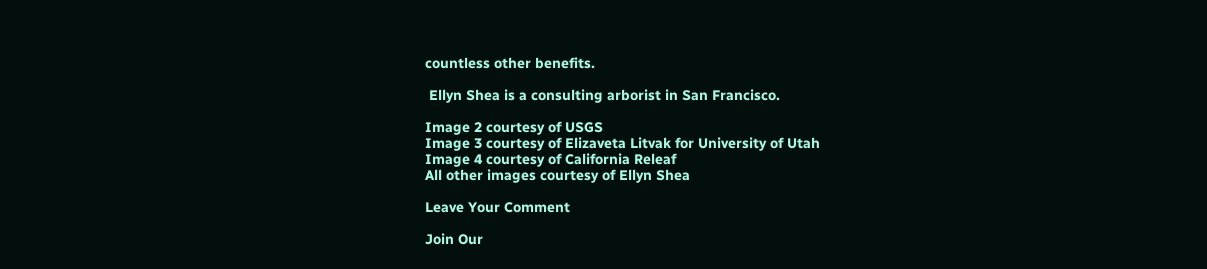countless other benefits.

 Ellyn Shea is a consulting arborist in San Francisco.

Image 2 courtesy of USGS
Image 3 courtesy of Elizaveta Litvak for University of Utah
Image 4 courtesy of California Releaf
All other images courtesy of Ellyn Shea

Leave Your Comment

Join Our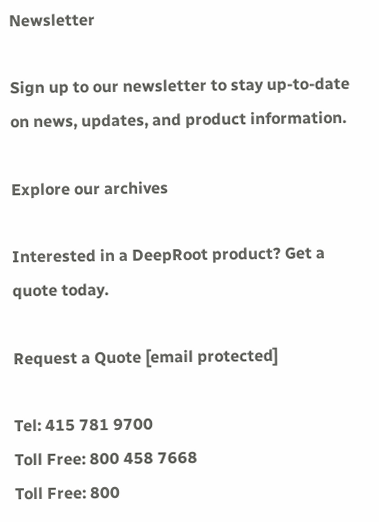Newsletter

Sign up to our newsletter to stay up-to-date on news, updates, and product information.

Explore our archives

Interested in a DeepRoot product? Get a quote today.

Request a Quote [email protected]

Tel: 415 781 9700
Toll Free: 800 458 7668
Toll Free: 800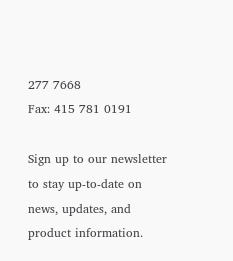277 7668
Fax: 415 781 0191

Sign up to our newsletter to stay up-to-date on news, updates, and product information.